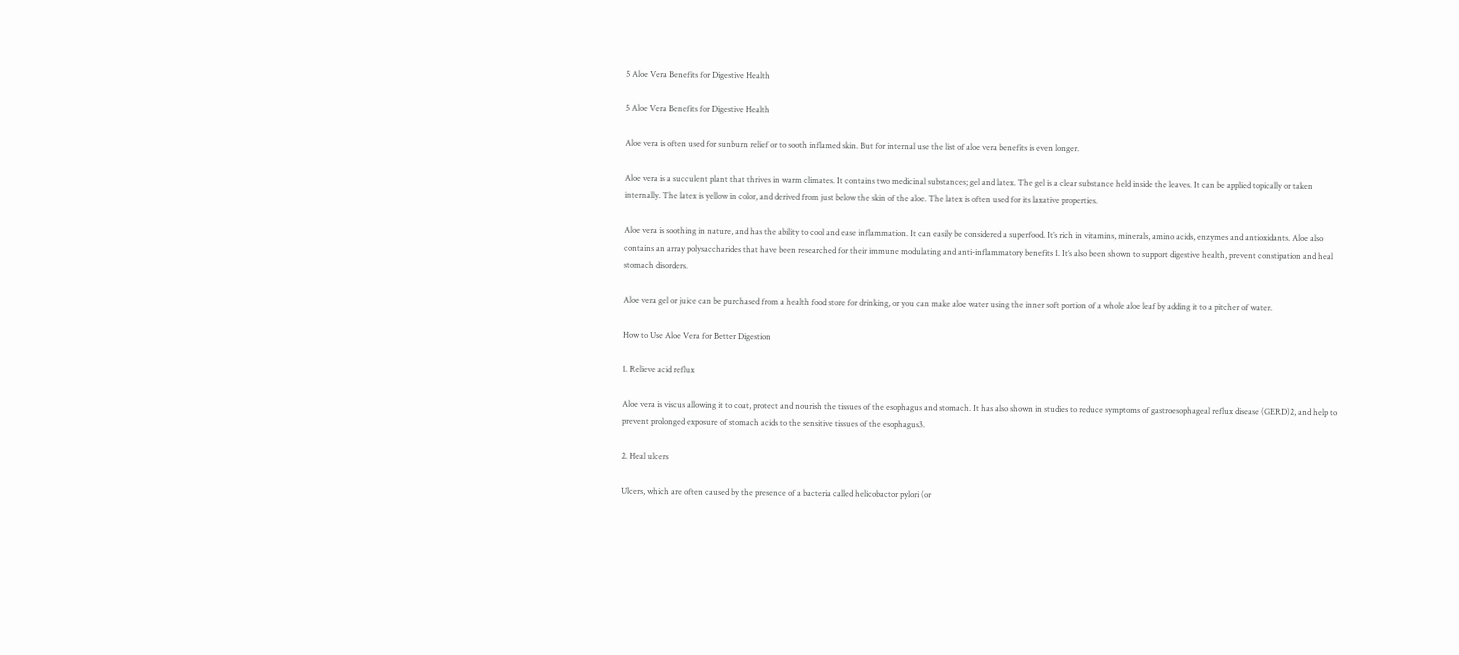5 Aloe Vera Benefits for Digestive Health

5 Aloe Vera Benefits for Digestive Health

Aloe vera is often used for sunburn relief or to sooth inflamed skin. But for internal use the list of aloe vera benefits is even longer.

Aloe vera is a succulent plant that thrives in warm climates. It contains two medicinal substances; gel and latex. The gel is a clear substance held inside the leaves. It can be applied topically or taken internally. The latex is yellow in color, and derived from just below the skin of the aloe. The latex is often used for its laxative properties.

Aloe vera is soothing in nature, and has the ability to cool and ease inflammation. It can easily be considered a superfood. It’s rich in vitamins, minerals, amino acids, enzymes and antioxidants. Aloe also contains an array polysaccharides that have been researched for their immune modulating and anti-inflammatory benefits 1. It’s also been shown to support digestive health, prevent constipation and heal stomach disorders.

Aloe vera gel or juice can be purchased from a health food store for drinking, or you can make aloe water using the inner soft portion of a whole aloe leaf by adding it to a pitcher of water.

How to Use Aloe Vera for Better Digestion

1. Relieve acid reflux

Aloe vera is viscus allowing it to coat, protect and nourish the tissues of the esophagus and stomach. It has also shown in studies to reduce symptoms of gastroesophageal reflux disease (GERD)2, and help to prevent prolonged exposure of stomach acids to the sensitive tissues of the esophagus3.

2. Heal ulcers

Ulcers, which are often caused by the presence of a bacteria called helicobactor pylori (or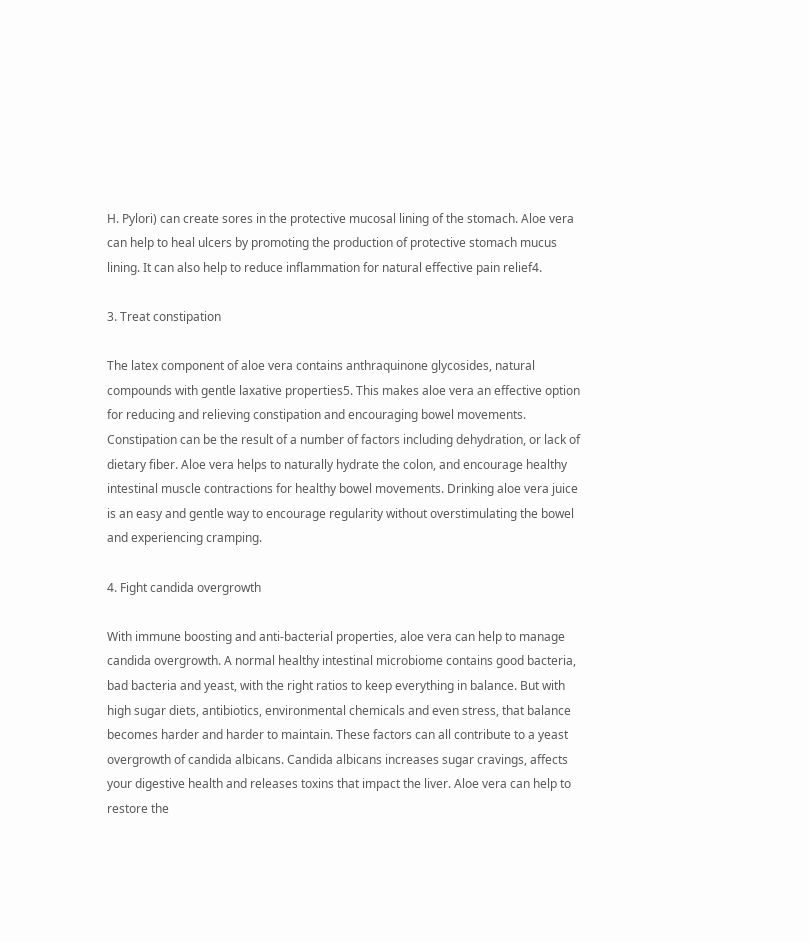H. Pylori) can create sores in the protective mucosal lining of the stomach. Aloe vera can help to heal ulcers by promoting the production of protective stomach mucus lining. It can also help to reduce inflammation for natural effective pain relief4.

3. Treat constipation

The latex component of aloe vera contains anthraquinone glycosides, natural compounds with gentle laxative properties5. This makes aloe vera an effective option for reducing and relieving constipation and encouraging bowel movements. Constipation can be the result of a number of factors including dehydration, or lack of dietary fiber. Aloe vera helps to naturally hydrate the colon, and encourage healthy intestinal muscle contractions for healthy bowel movements. Drinking aloe vera juice is an easy and gentle way to encourage regularity without overstimulating the bowel and experiencing cramping.

4. Fight candida overgrowth

With immune boosting and anti-bacterial properties, aloe vera can help to manage candida overgrowth. A normal healthy intestinal microbiome contains good bacteria, bad bacteria and yeast, with the right ratios to keep everything in balance. But with high sugar diets, antibiotics, environmental chemicals and even stress, that balance becomes harder and harder to maintain. These factors can all contribute to a yeast overgrowth of candida albicans. Candida albicans increases sugar cravings, affects your digestive health and releases toxins that impact the liver. Aloe vera can help to restore the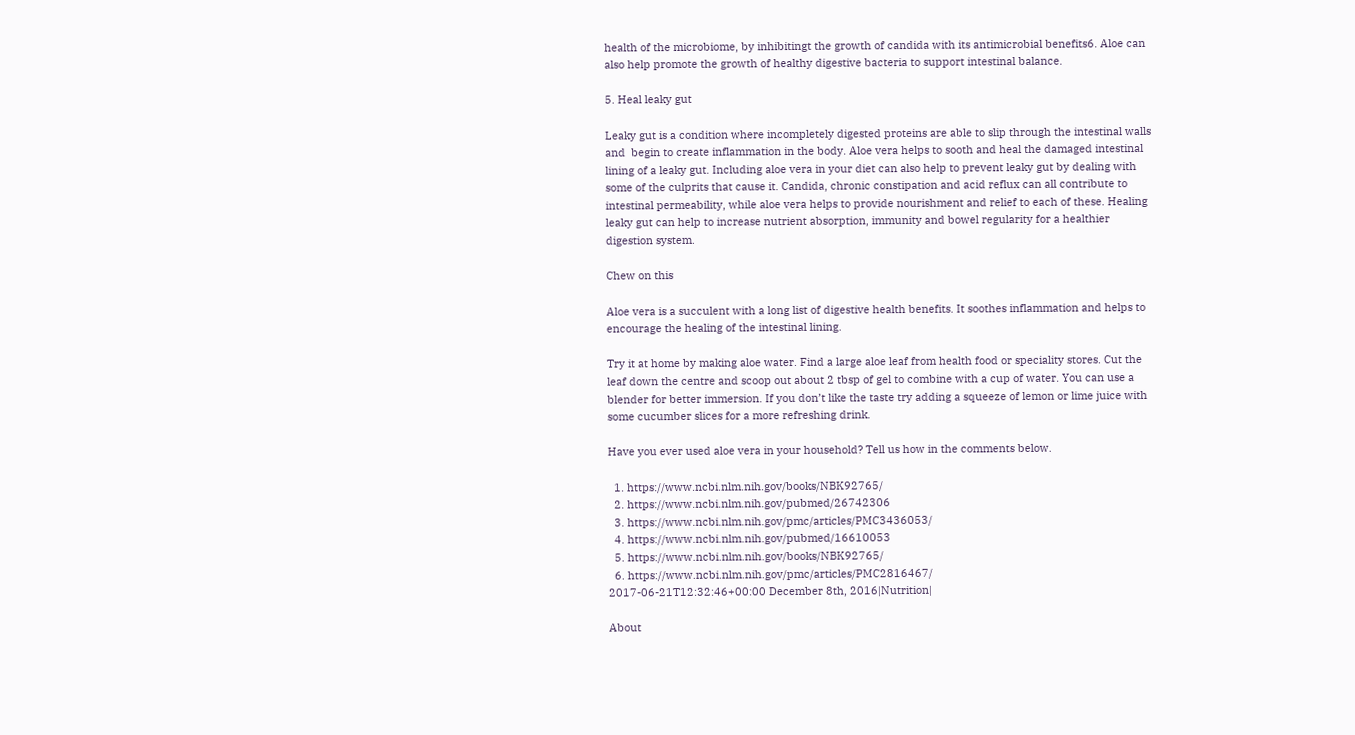health of the microbiome, by inhibitingt the growth of candida with its antimicrobial benefits6. Aloe can also help promote the growth of healthy digestive bacteria to support intestinal balance.

5. Heal leaky gut

Leaky gut is a condition where incompletely digested proteins are able to slip through the intestinal walls and  begin to create inflammation in the body. Aloe vera helps to sooth and heal the damaged intestinal lining of a leaky gut. Including aloe vera in your diet can also help to prevent leaky gut by dealing with some of the culprits that cause it. Candida, chronic constipation and acid reflux can all contribute to intestinal permeability, while aloe vera helps to provide nourishment and relief to each of these. Healing leaky gut can help to increase nutrient absorption, immunity and bowel regularity for a healthier digestion system.

Chew on this

Aloe vera is a succulent with a long list of digestive health benefits. It soothes inflammation and helps to encourage the healing of the intestinal lining.

Try it at home by making aloe water. Find a large aloe leaf from health food or speciality stores. Cut the leaf down the centre and scoop out about 2 tbsp of gel to combine with a cup of water. You can use a blender for better immersion. If you don’t like the taste try adding a squeeze of lemon or lime juice with some cucumber slices for a more refreshing drink.

Have you ever used aloe vera in your household? Tell us how in the comments below.

  1. https://www.ncbi.nlm.nih.gov/books/NBK92765/
  2. https://www.ncbi.nlm.nih.gov/pubmed/26742306
  3. https://www.ncbi.nlm.nih.gov/pmc/articles/PMC3436053/
  4. https://www.ncbi.nlm.nih.gov/pubmed/16610053
  5. https://www.ncbi.nlm.nih.gov/books/NBK92765/
  6. https://www.ncbi.nlm.nih.gov/pmc/articles/PMC2816467/
2017-06-21T12:32:46+00:00 December 8th, 2016|Nutrition|

About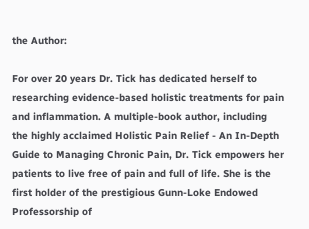the Author:

For over 20 years Dr. Tick has dedicated herself to researching evidence-based holistic treatments for pain and inflammation. A multiple-book author, including the highly acclaimed Holistic Pain Relief - An In-Depth Guide to Managing Chronic Pain, Dr. Tick empowers her patients to live free of pain and full of life. She is the first holder of the prestigious Gunn-Loke Endowed Professorship of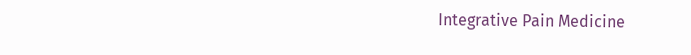Integrative Pain Medicine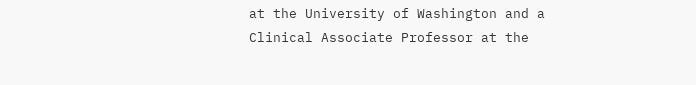at the University of Washington and a Clinical Associate Professor at the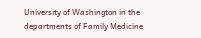University of Washington in the departments of Family Medicine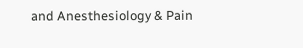and Anesthesiology & Pain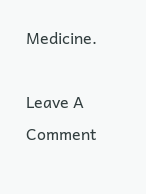Medicine.

Leave A Comment